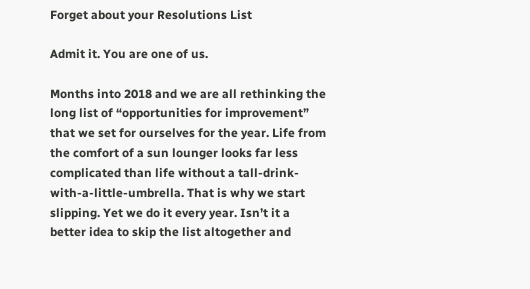Forget about your Resolutions List

Admit it. You are one of us.

Months into 2018 and we are all rethinking the long list of “opportunities for improvement” that we set for ourselves for the year. Life from the comfort of a sun lounger looks far less complicated than life without a tall-drink-with-a-little-umbrella. That is why we start slipping. Yet we do it every year. Isn’t it a better idea to skip the list altogether and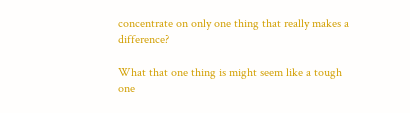concentrate on only one thing that really makes a difference?

What that one thing is might seem like a tough one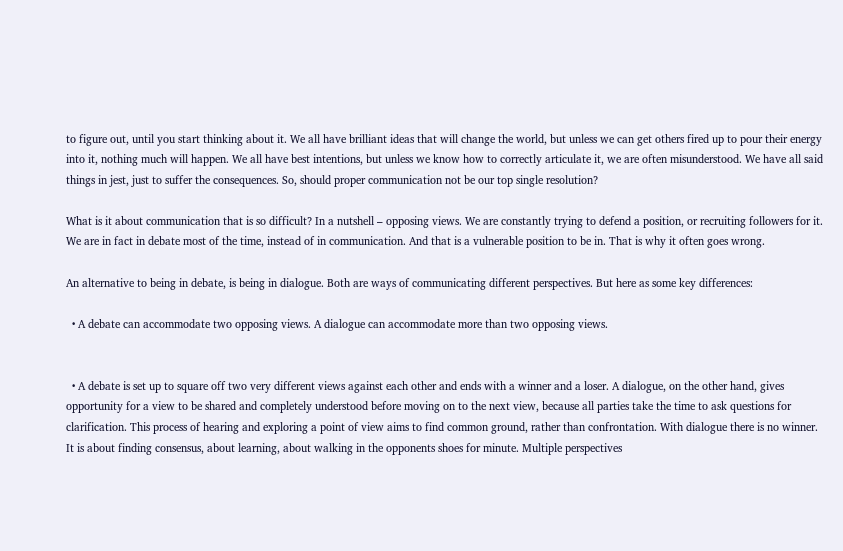to figure out, until you start thinking about it. We all have brilliant ideas that will change the world, but unless we can get others fired up to pour their energy into it, nothing much will happen. We all have best intentions, but unless we know how to correctly articulate it, we are often misunderstood. We have all said things in jest, just to suffer the consequences. So, should proper communication not be our top single resolution?

What is it about communication that is so difficult? In a nutshell – opposing views. We are constantly trying to defend a position, or recruiting followers for it. We are in fact in debate most of the time, instead of in communication. And that is a vulnerable position to be in. That is why it often goes wrong.

An alternative to being in debate, is being in dialogue. Both are ways of communicating different perspectives. But here as some key differences:

  • A debate can accommodate two opposing views. A dialogue can accommodate more than two opposing views.


  • A debate is set up to square off two very different views against each other and ends with a winner and a loser. A dialogue, on the other hand, gives opportunity for a view to be shared and completely understood before moving on to the next view, because all parties take the time to ask questions for clarification. This process of hearing and exploring a point of view aims to find common ground, rather than confrontation. With dialogue there is no winner. It is about finding consensus, about learning, about walking in the opponents shoes for minute. Multiple perspectives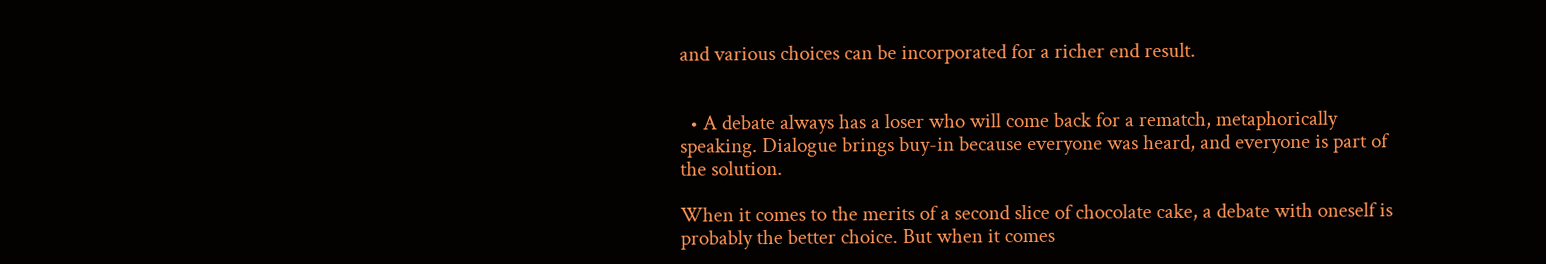and various choices can be incorporated for a richer end result.


  • A debate always has a loser who will come back for a rematch, metaphorically speaking. Dialogue brings buy-in because everyone was heard, and everyone is part of the solution.

When it comes to the merits of a second slice of chocolate cake, a debate with oneself is probably the better choice. But when it comes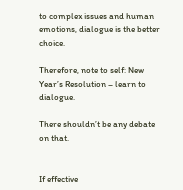to complex issues and human emotions, dialogue is the better choice.

Therefore, note to self: New Year’s Resolution – learn to dialogue.

There shouldn’t be any debate on that.


If effective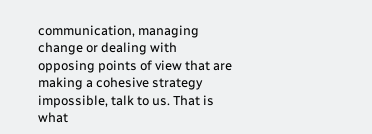communication, managing change or dealing with opposing points of view that are making a cohesive strategy impossible, talk to us. That is what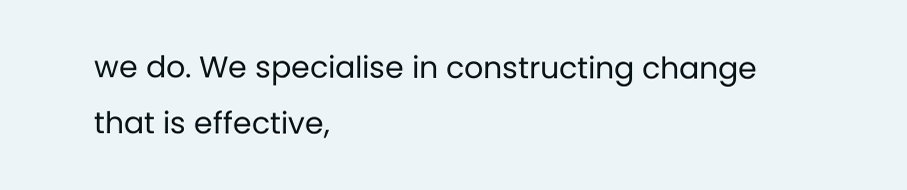we do. We specialise in constructing change that is effective,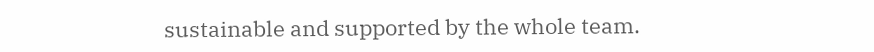sustainable and supported by the whole team.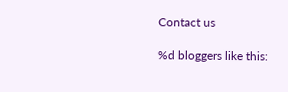Contact us

%d bloggers like this: